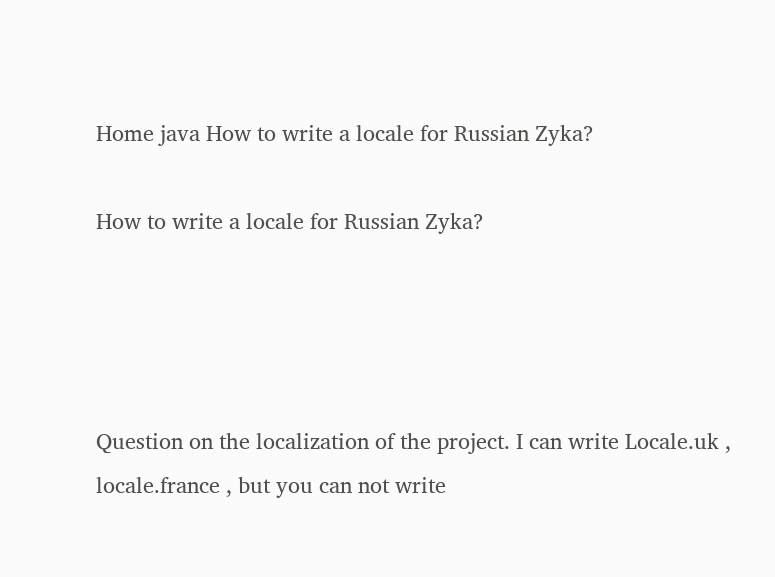Home java How to write a locale for Russian Zyka?

How to write a locale for Russian Zyka?




Question on the localization of the project. I can write Locale.uk , locale.france , but you can not write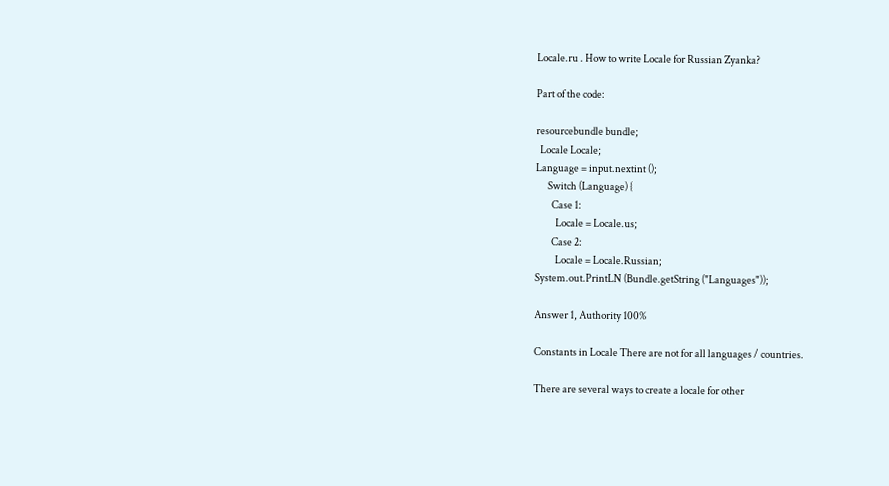Locale.ru . How to write Locale for Russian Zyanka?

Part of the code:

resourcebundle bundle;
  Locale Locale;
Language = input.nextint ();
      Switch (Language) {
        Case 1:
          Locale = Locale.us;
        Case 2:
          Locale = Locale.Russian;
System.out.PrintLN (Bundle.getString ("Languages"));

Answer 1, Authority 100%

Constants in Locale There are not for all languages / countries.

There are several ways to create a locale for other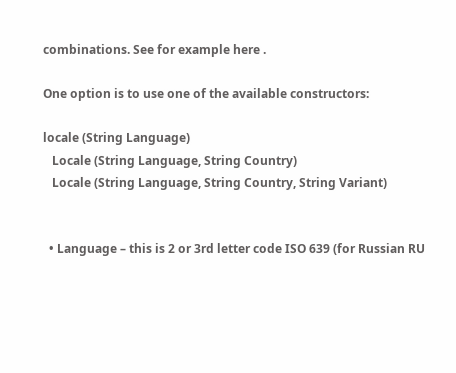combinations. See for example here .

One option is to use one of the available constructors:

locale (String Language)
   Locale (String Language, String Country)
   Locale (String Language, String Country, String Variant)


  • Language – this is 2 or 3rd letter code ISO 639 (for Russian RU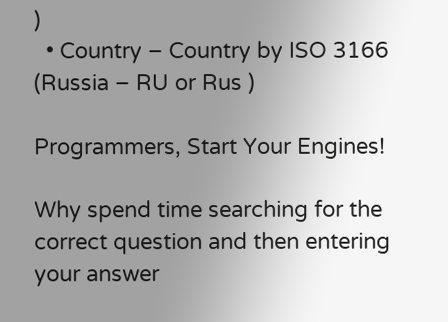)
  • Country – Country by ISO 3166 (Russia – RU or Rus )

Programmers, Start Your Engines!

Why spend time searching for the correct question and then entering your answer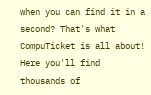when you can find it in a second? That's what CompuTicket is all about! Here you'll find thousands of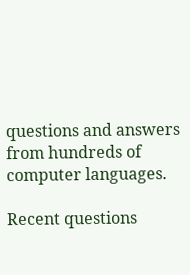questions and answers from hundreds of computer languages.

Recent questions